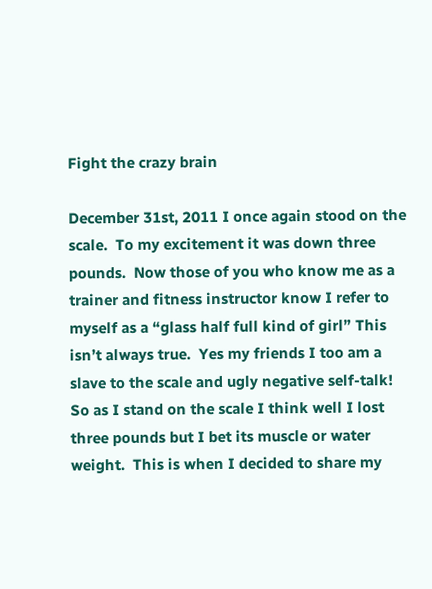Fight the crazy brain

December 31st, 2011 I once again stood on the scale.  To my excitement it was down three pounds.  Now those of you who know me as a trainer and fitness instructor know I refer to myself as a “glass half full kind of girl” This isn’t always true.  Yes my friends I too am a slave to the scale and ugly negative self-talk!  So as I stand on the scale I think well I lost three pounds but I bet its muscle or water weight.  This is when I decided to share my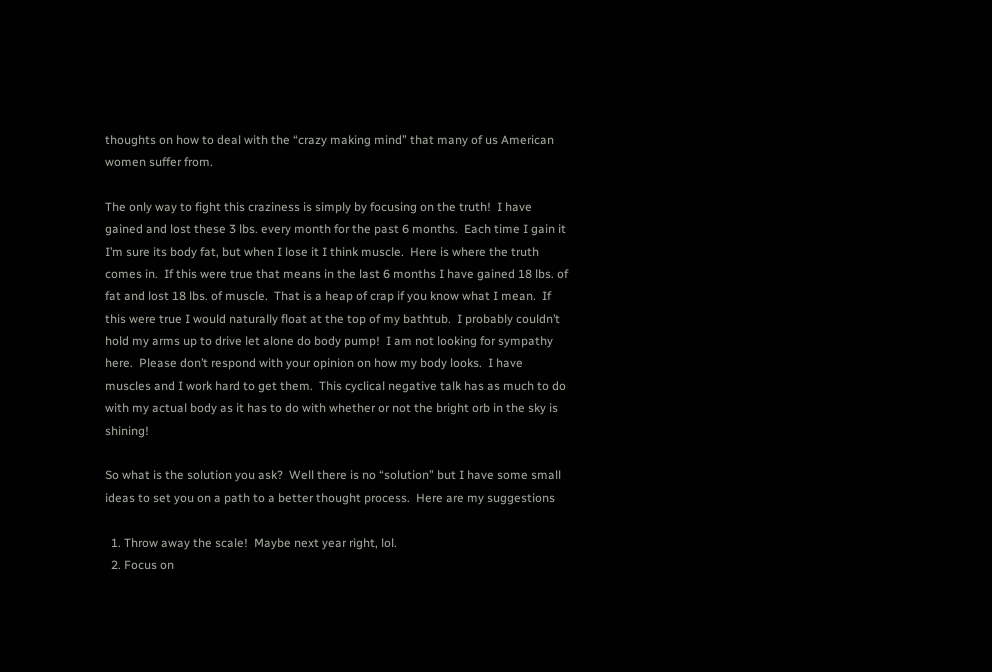thoughts on how to deal with the “crazy making mind” that many of us American women suffer from.

The only way to fight this craziness is simply by focusing on the truth!  I have gained and lost these 3 lbs. every month for the past 6 months.  Each time I gain it I’m sure its body fat, but when I lose it I think muscle.  Here is where the truth comes in.  If this were true that means in the last 6 months I have gained 18 lbs. of fat and lost 18 lbs. of muscle.  That is a heap of crap if you know what I mean.  If this were true I would naturally float at the top of my bathtub.  I probably couldn’t hold my arms up to drive let alone do body pump!  I am not looking for sympathy here.  Please don’t respond with your opinion on how my body looks.  I have muscles and I work hard to get them.  This cyclical negative talk has as much to do with my actual body as it has to do with whether or not the bright orb in the sky is shining!

So what is the solution you ask?  Well there is no “solution” but I have some small ideas to set you on a path to a better thought process.  Here are my suggestions

  1. Throw away the scale!  Maybe next year right, lol.
  2. Focus on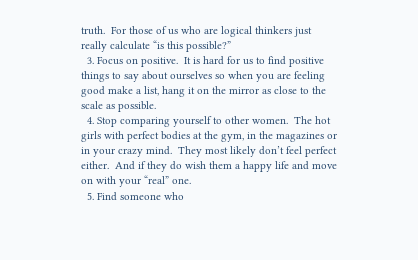truth.  For those of us who are logical thinkers just really calculate “is this possible?”
  3. Focus on positive.  It is hard for us to find positive things to say about ourselves so when you are feeling good make a list, hang it on the mirror as close to the scale as possible.
  4. Stop comparing yourself to other women.  The hot girls with perfect bodies at the gym, in the magazines or in your crazy mind.  They most likely don’t feel perfect either.  And if they do wish them a happy life and move on with your “real” one.
  5. Find someone who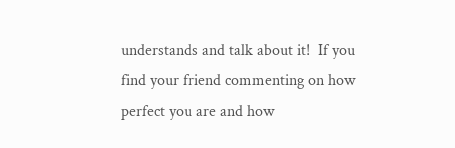understands and talk about it!  If you find your friend commenting on how perfect you are and how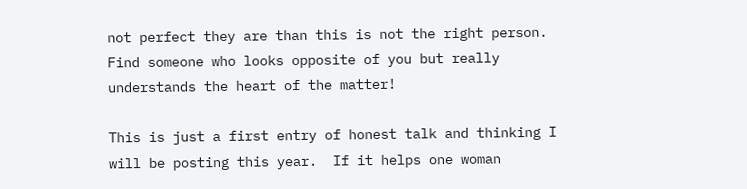not perfect they are than this is not the right person.  Find someone who looks opposite of you but really understands the heart of the matter!

This is just a first entry of honest talk and thinking I will be posting this year.  If it helps one woman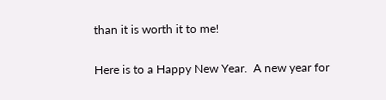than it is worth it to me!

Here is to a Happy New Year.  A new year for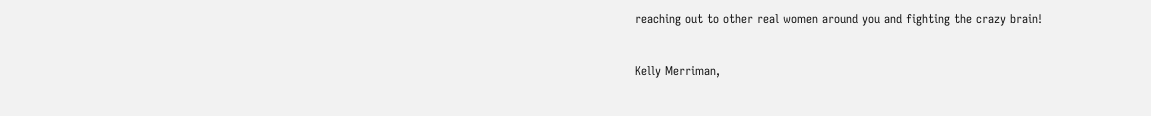reaching out to other real women around you and fighting the crazy brain!


Kelly Merriman,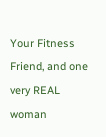Your Fitness Friend, and one very REAL woman